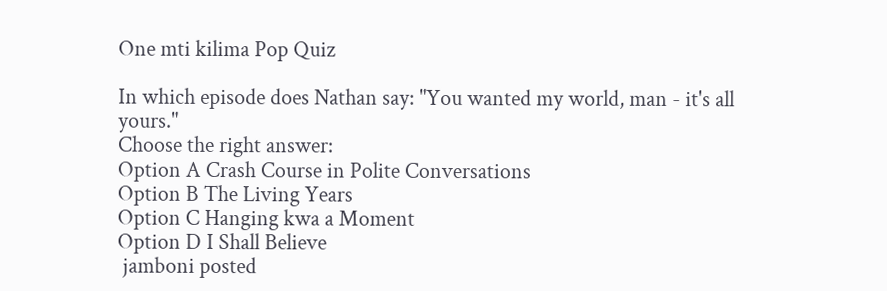One mti kilima Pop Quiz

In which episode does Nathan say: "You wanted my world, man - it's all yours."
Choose the right answer:
Option A Crash Course in Polite Conversations
Option B The Living Years
Option C Hanging kwa a Moment
Option D I Shall Believe
 jamboni posted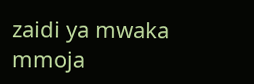zaidi ya mwaka mmoja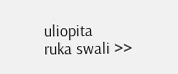uliopita
ruka swali >>